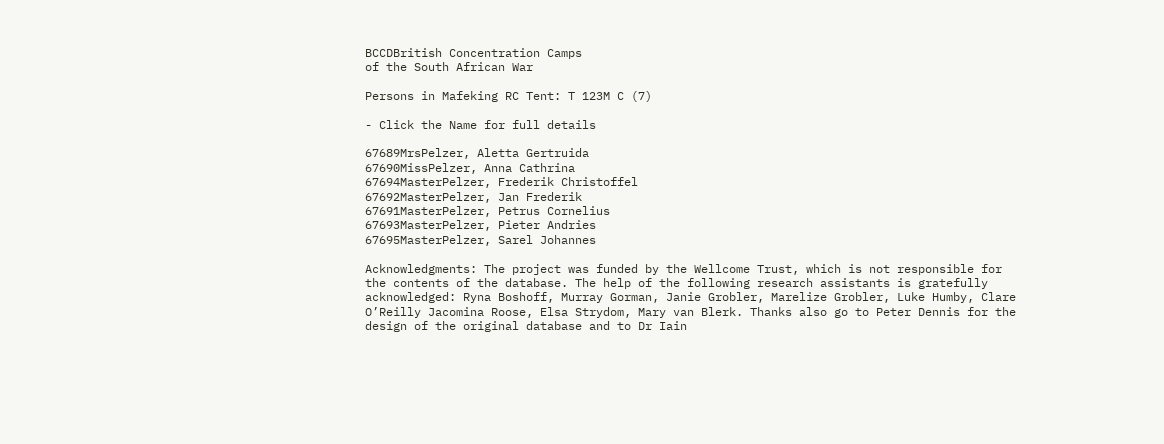BCCDBritish Concentration Camps
of the South African War

Persons in Mafeking RC Tent: T 123M C (7)

- Click the Name for full details

67689MrsPelzer, Aletta Gertruida
67690MissPelzer, Anna Cathrina
67694MasterPelzer, Frederik Christoffel
67692MasterPelzer, Jan Frederik
67691MasterPelzer, Petrus Cornelius
67693MasterPelzer, Pieter Andries
67695MasterPelzer, Sarel Johannes

Acknowledgments: The project was funded by the Wellcome Trust, which is not responsible for the contents of the database. The help of the following research assistants is gratefully acknowledged: Ryna Boshoff, Murray Gorman, Janie Grobler, Marelize Grobler, Luke Humby, Clare O’Reilly Jacomina Roose, Elsa Strydom, Mary van Blerk. Thanks also go to Peter Dennis for the design of the original database and to Dr Iain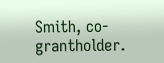Smith, co-grantholder.